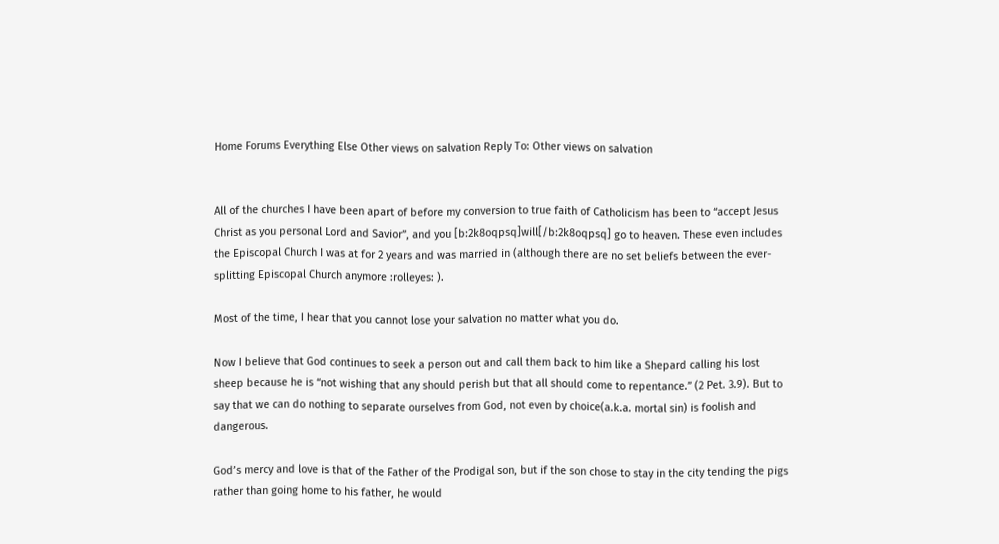Home Forums Everything Else Other views on salvation Reply To: Other views on salvation


All of the churches I have been apart of before my conversion to true faith of Catholicism has been to “accept Jesus Christ as you personal Lord and Savior”, and you [b:2k8oqpsq]will[/b:2k8oqpsq] go to heaven. These even includes the Episcopal Church I was at for 2 years and was married in (although there are no set beliefs between the ever-splitting Episcopal Church anymore :rolleyes: ).

Most of the time, I hear that you cannot lose your salvation no matter what you do.

Now I believe that God continues to seek a person out and call them back to him like a Shepard calling his lost sheep because he is “not wishing that any should perish but that all should come to repentance.” (2 Pet. 3.9). But to say that we can do nothing to separate ourselves from God, not even by choice(a.k.a. mortal sin) is foolish and dangerous.

God’s mercy and love is that of the Father of the Prodigal son, but if the son chose to stay in the city tending the pigs rather than going home to his father, he would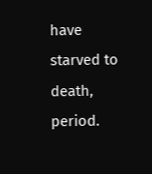have starved to death, period.